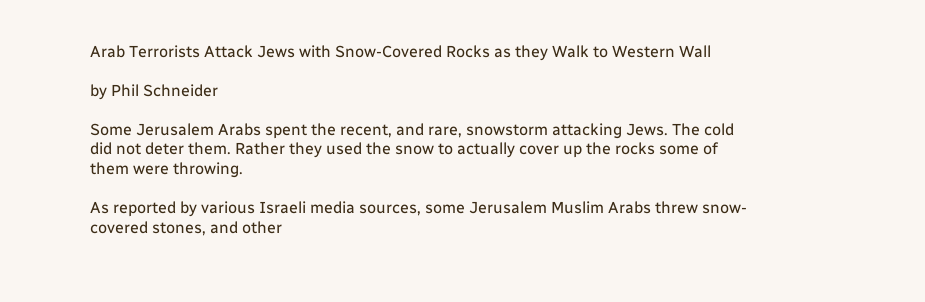Arab Terrorists Attack Jews with Snow-Covered Rocks as they Walk to Western Wall

by Phil Schneider

Some Jerusalem Arabs spent the recent, and rare, snowstorm attacking Jews. The cold did not deter them. Rather they used the snow to actually cover up the rocks some of them were throwing.

As reported by various Israeli media sources, some Jerusalem Muslim Arabs threw snow-covered stones, and other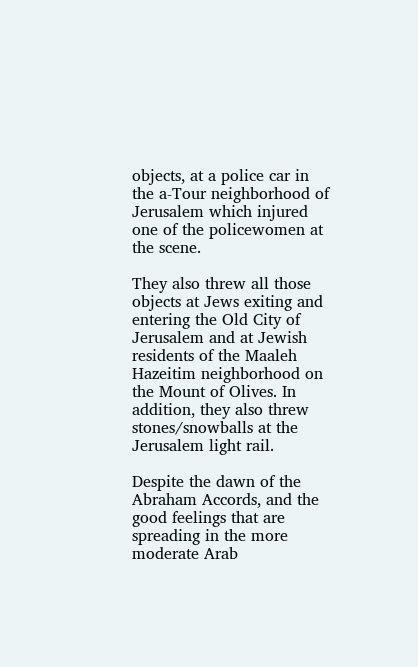objects, at a police car in the a-Tour neighborhood of Jerusalem which injured one of the policewomen at the scene.

They also threw all those objects at Jews exiting and entering the Old City of Jerusalem and at Jewish residents of the Maaleh Hazeitim neighborhood on the Mount of Olives. In addition, they also threw stones/snowballs at the Jerusalem light rail.

Despite the dawn of the Abraham Accords, and the good feelings that are spreading in the more moderate Arab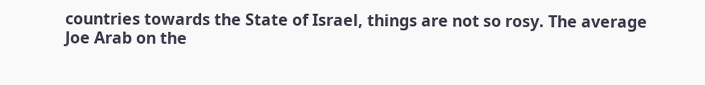countries towards the State of Israel, things are not so rosy. The average Joe Arab on the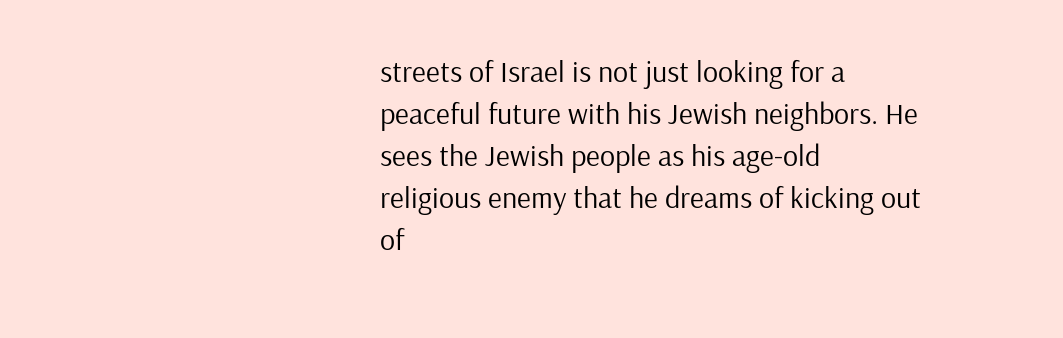streets of Israel is not just looking for a peaceful future with his Jewish neighbors. He sees the Jewish people as his age-old religious enemy that he dreams of kicking out of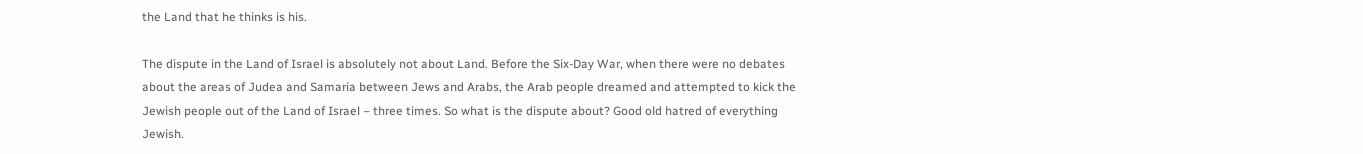the Land that he thinks is his.

The dispute in the Land of Israel is absolutely not about Land. Before the Six-Day War, when there were no debates about the areas of Judea and Samaria between Jews and Arabs, the Arab people dreamed and attempted to kick the Jewish people out of the Land of Israel – three times. So what is the dispute about? Good old hatred of everything Jewish.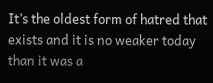It’s the oldest form of hatred that exists and it is no weaker today than it was a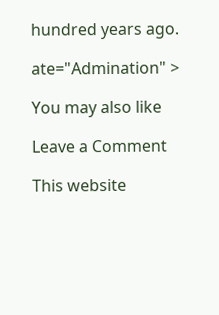hundred years ago.

ate="Admination" >

You may also like

Leave a Comment

This website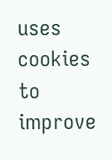uses cookies to improve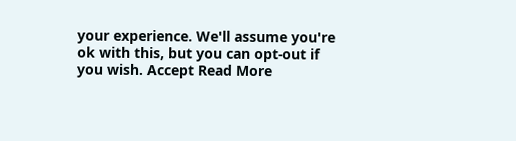your experience. We'll assume you're ok with this, but you can opt-out if you wish. Accept Read More